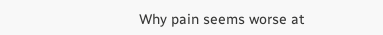Why pain seems worse at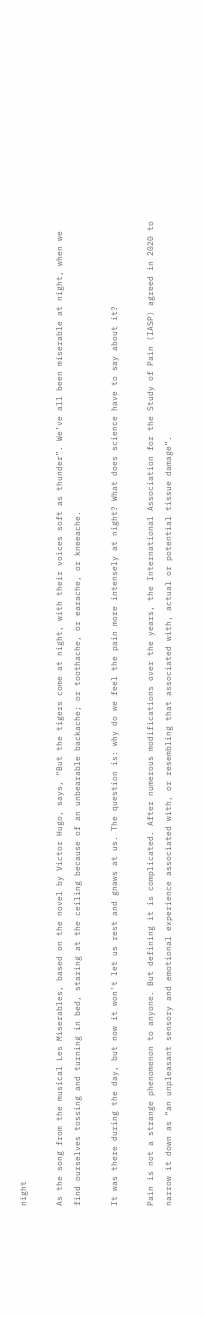night

As the song from the musical Les Miserables, based on the novel by Victor Hugo, says, “But the tigers come at night, with their voices soft as thunder”. We’ve all been miserable at night, when we find ourselves tossing and turning in bed, staring at the ceiling because of an unbearable backache; or toothache, or earache, or kneeache.

It was there during the day, but now it won’t let us rest and gnaws at us. The question is: why do we feel the pain more intensely at night? What does science have to say about it?

Pain is not a strange phenomenon to anyone. But defining it is complicated. After numerous modifications over the years, the International Association for the Study of Pain (IASP) agreed in 2020 to narrow it down as “an unpleasant sensory and emotional experience associated with, or resembling that associated with, actual or potential tissue damage”.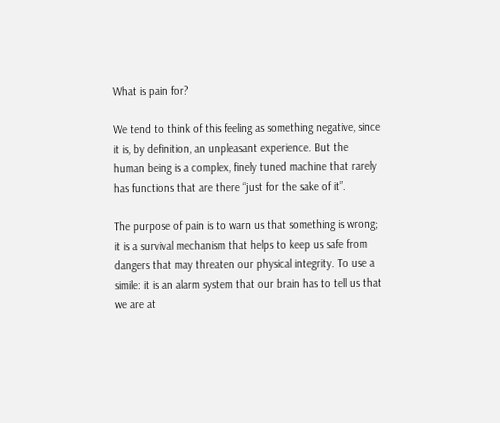What is pain for?

We tend to think of this feeling as something negative, since it is, by definition, an unpleasant experience. But the human being is a complex, finely tuned machine that rarely has functions that are there “just for the sake of it”.

The purpose of pain is to warn us that something is wrong; it is a survival mechanism that helps to keep us safe from dangers that may threaten our physical integrity. To use a simile: it is an alarm system that our brain has to tell us that we are at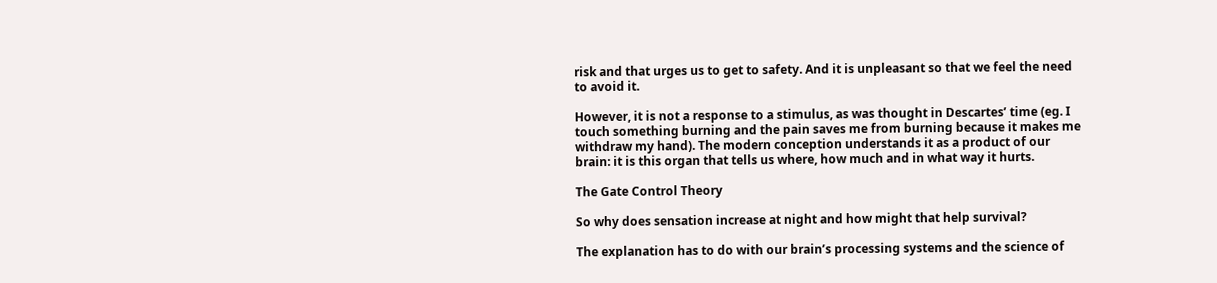risk and that urges us to get to safety. And it is unpleasant so that we feel the need to avoid it.

However, it is not a response to a stimulus, as was thought in Descartes’ time (eg. I touch something burning and the pain saves me from burning because it makes me withdraw my hand). The modern conception understands it as a product of our brain: it is this organ that tells us where, how much and in what way it hurts.

The Gate Control Theory

So why does sensation increase at night and how might that help survival?

The explanation has to do with our brain’s processing systems and the science of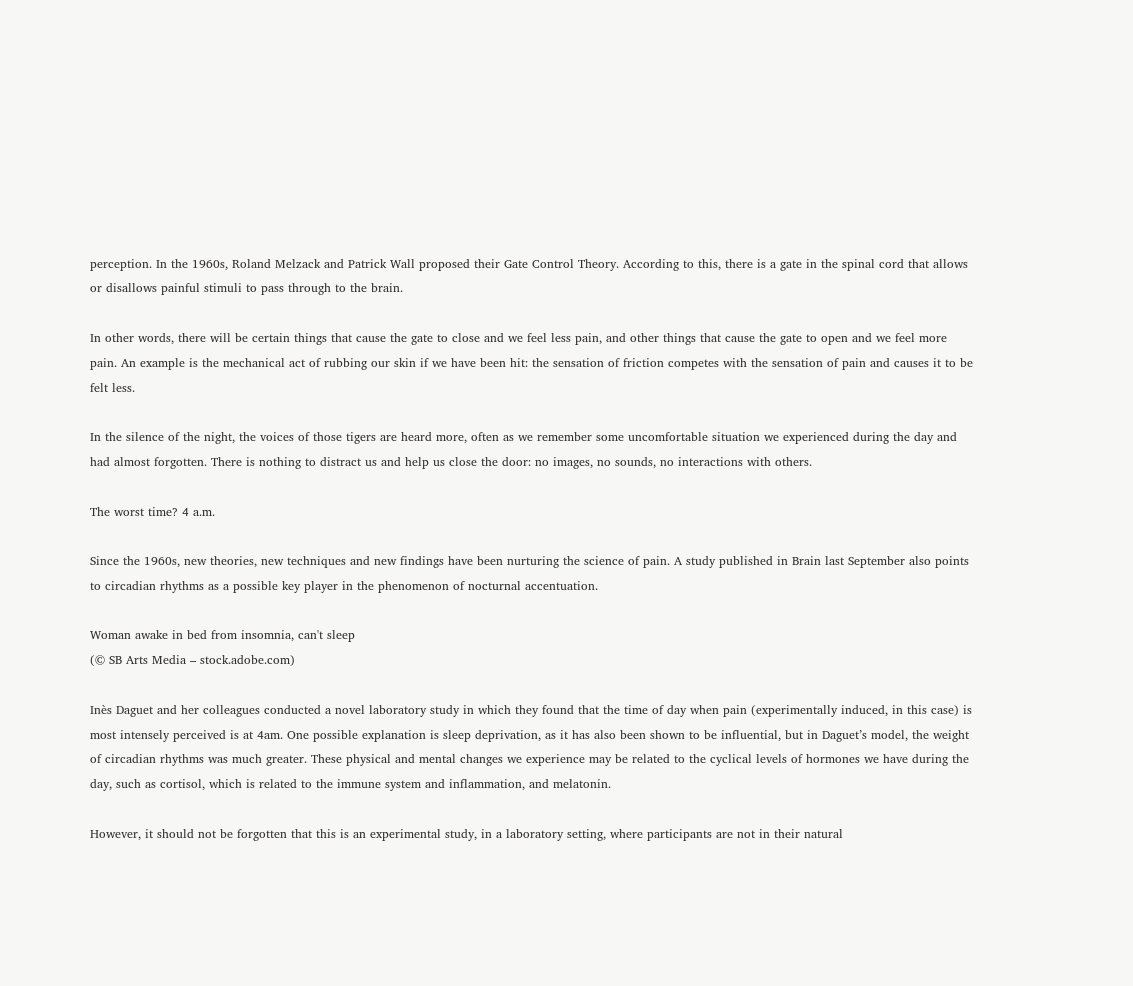perception. In the 1960s, Roland Melzack and Patrick Wall proposed their Gate Control Theory. According to this, there is a gate in the spinal cord that allows or disallows painful stimuli to pass through to the brain.

In other words, there will be certain things that cause the gate to close and we feel less pain, and other things that cause the gate to open and we feel more pain. An example is the mechanical act of rubbing our skin if we have been hit: the sensation of friction competes with the sensation of pain and causes it to be felt less.

In the silence of the night, the voices of those tigers are heard more, often as we remember some uncomfortable situation we experienced during the day and had almost forgotten. There is nothing to distract us and help us close the door: no images, no sounds, no interactions with others.

The worst time? 4 a.m.

Since the 1960s, new theories, new techniques and new findings have been nurturing the science of pain. A study published in Brain last September also points to circadian rhythms as a possible key player in the phenomenon of nocturnal accentuation.

Woman awake in bed from insomnia, can't sleep
(© SB Arts Media – stock.adobe.com)

Inès Daguet and her colleagues conducted a novel laboratory study in which they found that the time of day when pain (experimentally induced, in this case) is most intensely perceived is at 4am. One possible explanation is sleep deprivation, as it has also been shown to be influential, but in Daguet’s model, the weight of circadian rhythms was much greater. These physical and mental changes we experience may be related to the cyclical levels of hormones we have during the day, such as cortisol, which is related to the immune system and inflammation, and melatonin.

However, it should not be forgotten that this is an experimental study, in a laboratory setting, where participants are not in their natural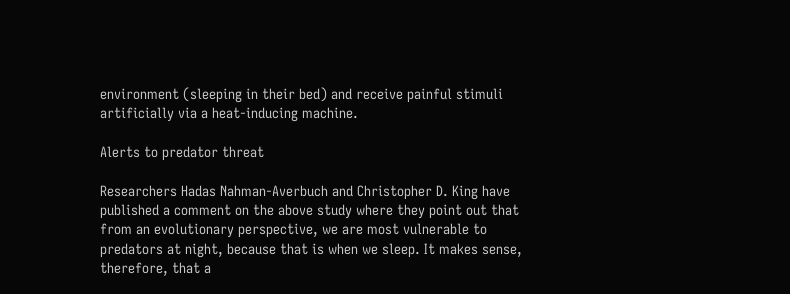environment (sleeping in their bed) and receive painful stimuli artificially via a heat-inducing machine.

Alerts to predator threat

Researchers Hadas Nahman-Averbuch and Christopher D. King have published a comment on the above study where they point out that from an evolutionary perspective, we are most vulnerable to predators at night, because that is when we sleep. It makes sense, therefore, that a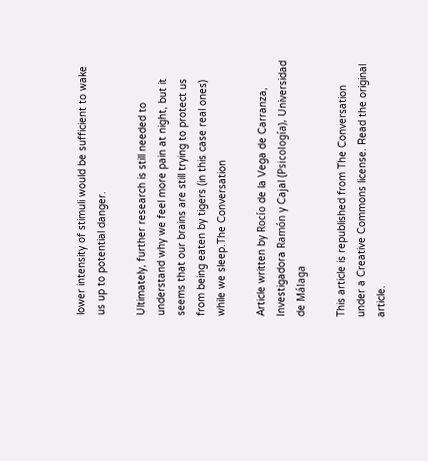lower intensity of stimuli would be sufficient to wake us up to potential danger.

Ultimately, further research is still needed to understand why we feel more pain at night, but it seems that our brains are still trying to protect us from being eaten by tigers (in this case real ones) while we sleep.The Conversation

Article written by Rocío de la Vega de Carranza, Investigadora Ramón y Cajal (Psicología), Universidad de Málaga

This article is republished from The Conversation under a Creative Commons license. Read the original article.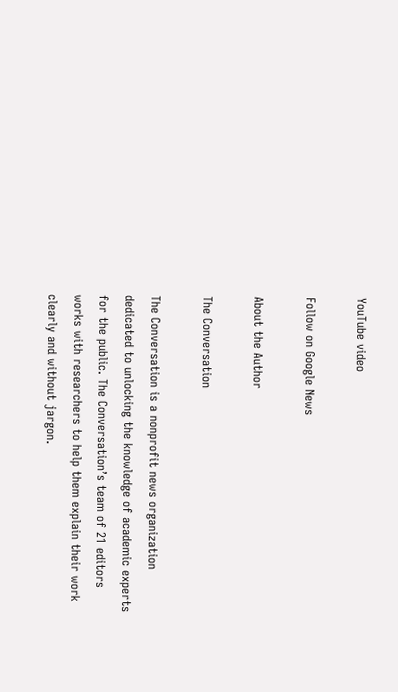YouTube video

Follow on Google News

About the Author

The Conversation

The Conversation is a nonprofit news organization dedicated to unlocking the knowledge of academic experts for the public. The Conversation’s team of 21 editors works with researchers to help them explain their work clearly and without jargon.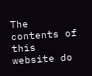The contents of this website do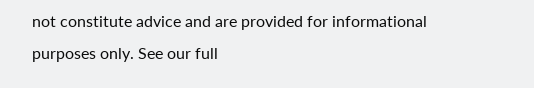not constitute advice and are provided for informational purposes only. See our full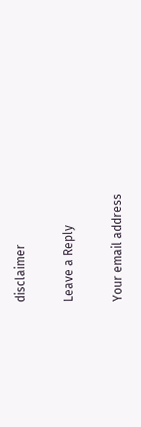disclaimer

Leave a Reply

Your email address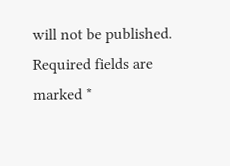will not be published. Required fields are marked *